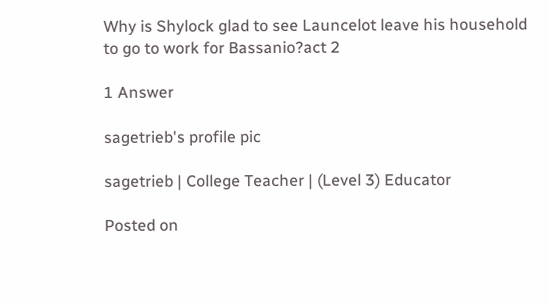Why is Shylock glad to see Launcelot leave his household to go to work for Bassanio?act 2

1 Answer

sagetrieb's profile pic

sagetrieb | College Teacher | (Level 3) Educator

Posted on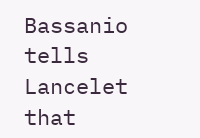Bassanio tells Lancelet that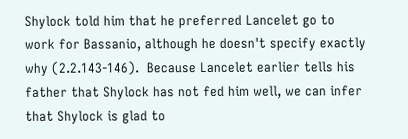Shylock told him that he preferred Lancelet go to work for Bassanio, although he doesn't specify exactly why (2.2.143-146).  Because Lancelet earlier tells his father that Shylock has not fed him well, we can infer that Shylock is glad to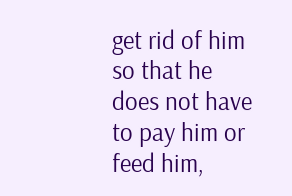get rid of him so that he does not have to pay him or feed him,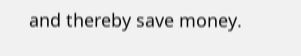and thereby save money.